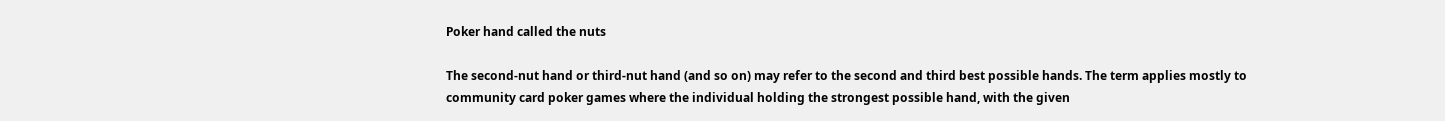Poker hand called the nuts

The second-nut hand or third-nut hand (and so on) may refer to the second and third best possible hands. The term applies mostly to community card poker games where the individual holding the strongest possible hand, with the given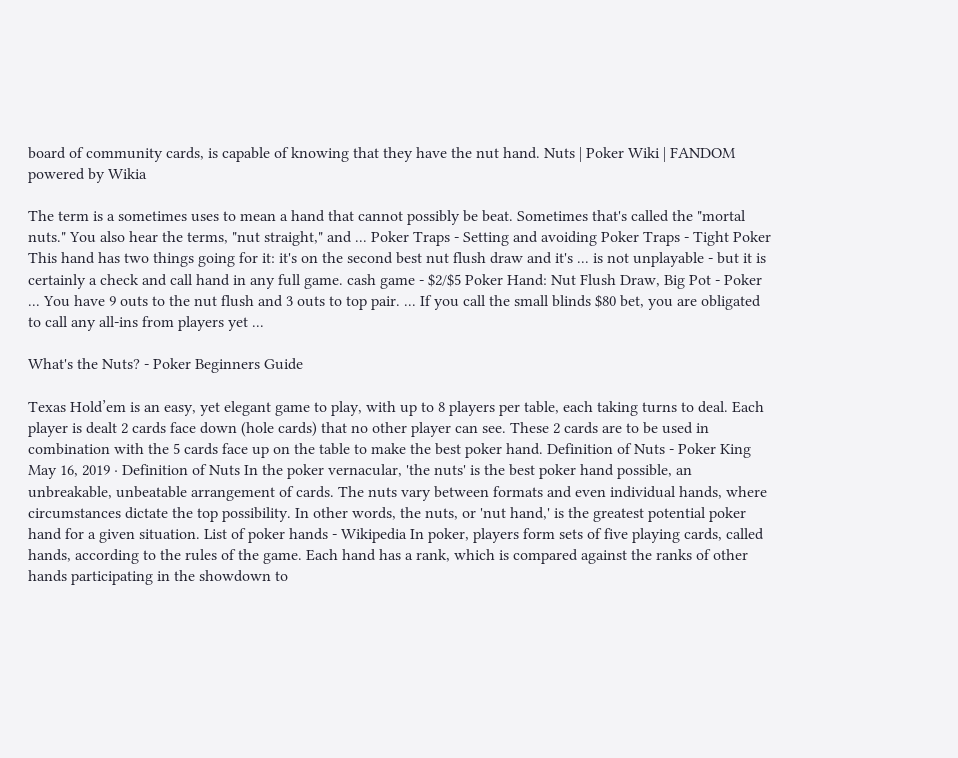board of community cards, is capable of knowing that they have the nut hand. Nuts | Poker Wiki | FANDOM powered by Wikia

The term is a sometimes uses to mean a hand that cannot possibly be beat. Sometimes that's called the "mortal nuts." You also hear the terms, "nut straight," and ... Poker Traps - Setting and avoiding Poker Traps - Tight Poker This hand has two things going for it: it's on the second best nut flush draw and it's ... is not unplayable - but it is certainly a check and call hand in any full game. cash game - $2/$5 Poker Hand: Nut Flush Draw, Big Pot - Poker ... You have 9 outs to the nut flush and 3 outs to top pair. ... If you call the small blinds $80 bet, you are obligated to call any all-ins from players yet ...

What's the Nuts? - Poker Beginners Guide

Texas Hold’em is an easy, yet elegant game to play, with up to 8 players per table, each taking turns to deal. Each player is dealt 2 cards face down (hole cards) that no other player can see. These 2 cards are to be used in combination with the 5 cards face up on the table to make the best poker hand. Definition of Nuts - Poker King May 16, 2019 · Definition of Nuts In the poker vernacular, 'the nuts' is the best poker hand possible, an unbreakable, unbeatable arrangement of cards. The nuts vary between formats and even individual hands, where circumstances dictate the top possibility. In other words, the nuts, or 'nut hand,' is the greatest potential poker hand for a given situation. List of poker hands - Wikipedia In poker, players form sets of five playing cards, called hands, according to the rules of the game. Each hand has a rank, which is compared against the ranks of other hands participating in the showdown to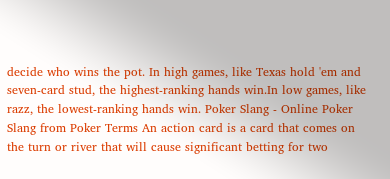decide who wins the pot. In high games, like Texas hold 'em and seven-card stud, the highest-ranking hands win.In low games, like razz, the lowest-ranking hands win. Poker Slang - Online Poker Slang from Poker Terms An action card is a card that comes on the turn or river that will cause significant betting for two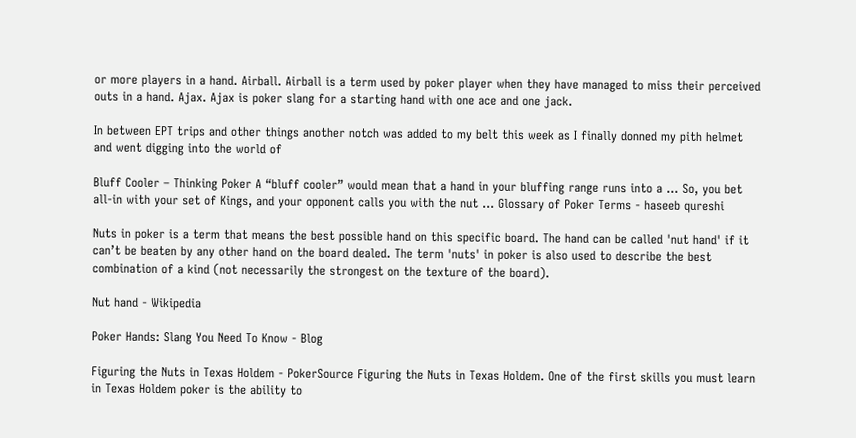or more players in a hand. Airball. Airball is a term used by poker player when they have managed to miss their perceived outs in a hand. Ajax. Ajax is poker slang for a starting hand with one ace and one jack.

In between EPT trips and other things another notch was added to my belt this week as I finally donned my pith helmet and went digging into the world of

Bluff Cooler – Thinking Poker A “bluff cooler” would mean that a hand in your bluffing range runs into a ... So, you bet all-in with your set of Kings, and your opponent calls you with the nut ... Glossary of Poker Terms - haseeb qureshi

Nuts in poker is a term that means the best possible hand on this specific board. The hand can be called 'nut hand' if it can’t be beaten by any other hand on the board dealed. The term 'nuts' in poker is also used to describe the best combination of a kind (not necessarily the strongest on the texture of the board).

Nut hand - Wikipedia

Poker Hands: Slang You Need To Know - Blog

Figuring the Nuts in Texas Holdem - PokerSource Figuring the Nuts in Texas Holdem. One of the first skills you must learn in Texas Holdem poker is the ability to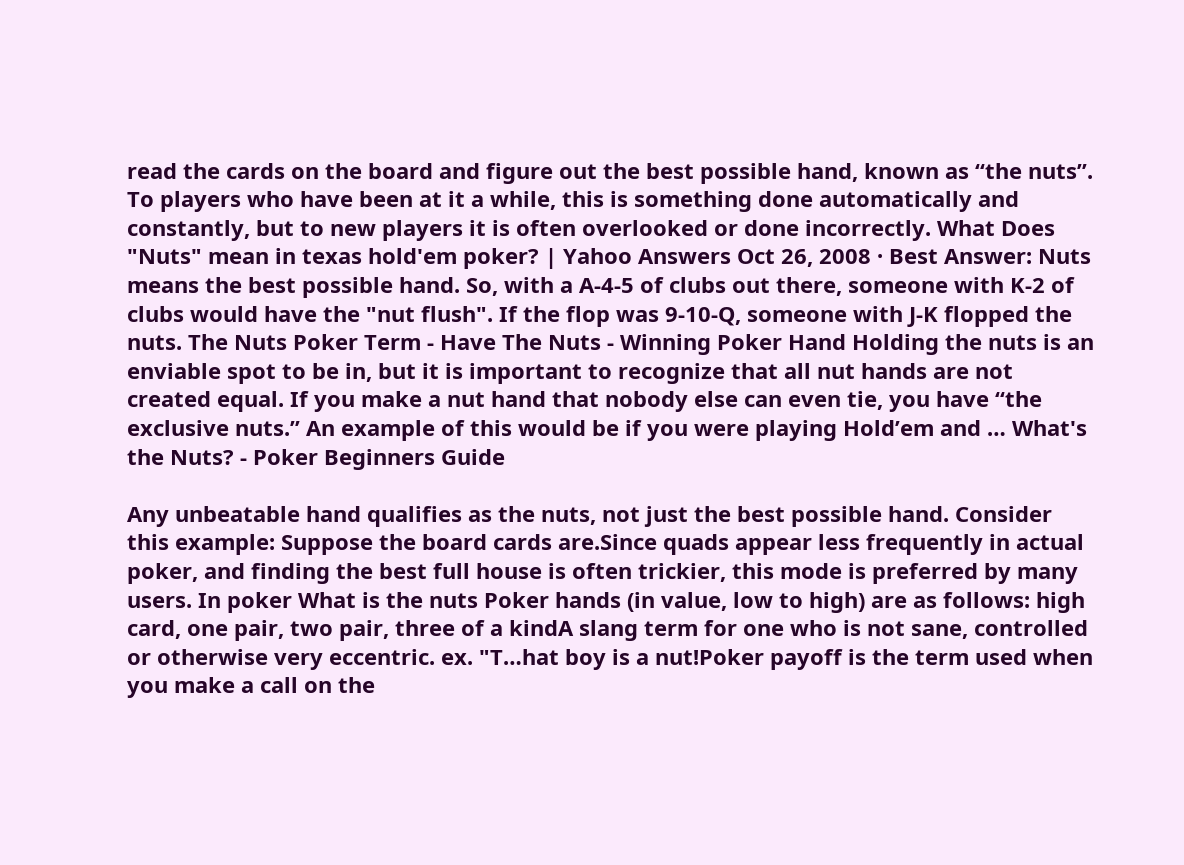read the cards on the board and figure out the best possible hand, known as “the nuts”. To players who have been at it a while, this is something done automatically and constantly, but to new players it is often overlooked or done incorrectly. What Does "Nuts" mean in texas hold'em poker? | Yahoo Answers Oct 26, 2008 · Best Answer: Nuts means the best possible hand. So, with a A-4-5 of clubs out there, someone with K-2 of clubs would have the "nut flush". If the flop was 9-10-Q, someone with J-K flopped the nuts. The Nuts Poker Term - Have The Nuts - Winning Poker Hand Holding the nuts is an enviable spot to be in, but it is important to recognize that all nut hands are not created equal. If you make a nut hand that nobody else can even tie, you have “the exclusive nuts.” An example of this would be if you were playing Hold’em and … What's the Nuts? - Poker Beginners Guide

Any unbeatable hand qualifies as the nuts, not just the best possible hand. Consider this example: Suppose the board cards are.Since quads appear less frequently in actual poker, and finding the best full house is often trickier, this mode is preferred by many users. In poker What is the nuts Poker hands (in value, low to high) are as follows: high card, one pair, two pair, three of a kindA slang term for one who is not sane, controlled or otherwise very eccentric. ex. "T…hat boy is a nut!Poker payoff is the term used when you make a call on the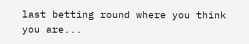last betting round where you think you are...